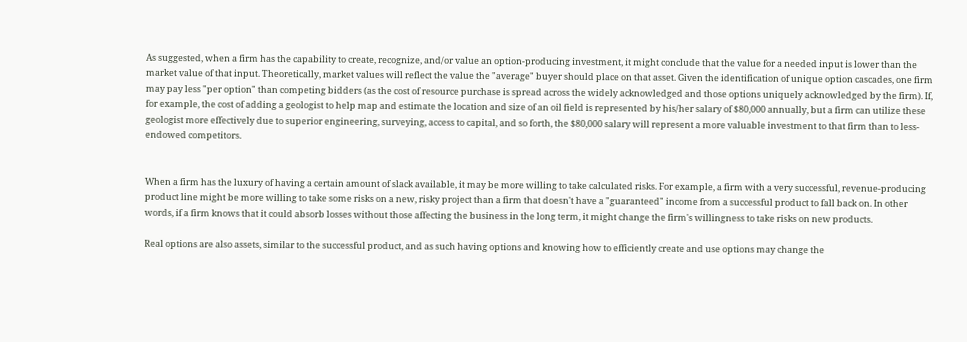As suggested, when a firm has the capability to create, recognize, and/or value an option-producing investment, it might conclude that the value for a needed input is lower than the market value of that input. Theoretically, market values will reflect the value the "average" buyer should place on that asset. Given the identification of unique option cascades, one firm may pay less "per option" than competing bidders (as the cost of resource purchase is spread across the widely acknowledged and those options uniquely acknowledged by the firm). If, for example, the cost of adding a geologist to help map and estimate the location and size of an oil field is represented by his/her salary of $80,000 annually, but a firm can utilize these geologist more effectively due to superior engineering, surveying, access to capital, and so forth, the $80,000 salary will represent a more valuable investment to that firm than to less-endowed competitors.


When a firm has the luxury of having a certain amount of slack available, it may be more willing to take calculated risks. For example, a firm with a very successful, revenue-producing product line might be more willing to take some risks on a new, risky project than a firm that doesn't have a "guaranteed" income from a successful product to fall back on. In other words, if a firm knows that it could absorb losses without those affecting the business in the long term, it might change the firm's willingness to take risks on new products.

Real options are also assets, similar to the successful product, and as such having options and knowing how to efficiently create and use options may change the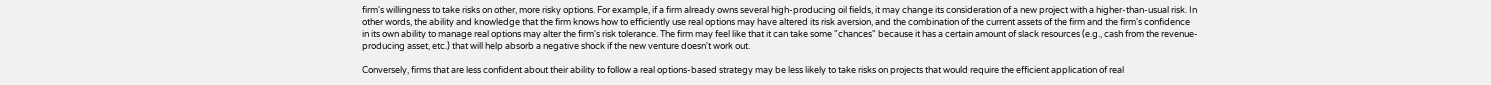firm's willingness to take risks on other, more risky options. For example, if a firm already owns several high-producing oil fields, it may change its consideration of a new project with a higher-than-usual risk. In other words, the ability and knowledge that the firm knows how to efficiently use real options may have altered its risk aversion, and the combination of the current assets of the firm and the firm's confidence in its own ability to manage real options may alter the firm's risk tolerance. The firm may feel like that it can take some "chances" because it has a certain amount of slack resources (e.g., cash from the revenue-producing asset, etc.) that will help absorb a negative shock if the new venture doesn't work out.

Conversely, firms that are less confident about their ability to follow a real options-based strategy may be less likely to take risks on projects that would require the efficient application of real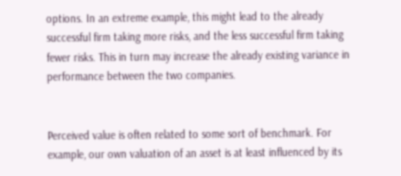options. In an extreme example, this might lead to the already successful firm taking more risks, and the less successful firm taking fewer risks. This in turn may increase the already existing variance in performance between the two companies.


Perceived value is often related to some sort of benchmark. For example, our own valuation of an asset is at least influenced by its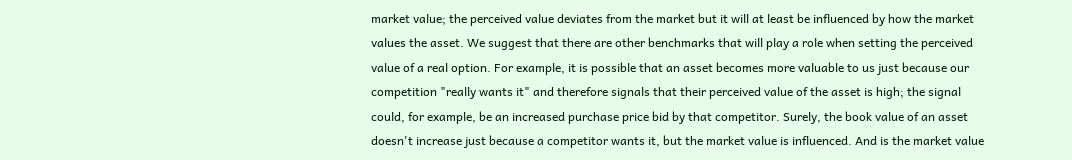market value; the perceived value deviates from the market but it will at least be influenced by how the market values the asset. We suggest that there are other benchmarks that will play a role when setting the perceived value of a real option. For example, it is possible that an asset becomes more valuable to us just because our competition "really wants it" and therefore signals that their perceived value of the asset is high; the signal could, for example, be an increased purchase price bid by that competitor. Surely, the book value of an asset doesn't increase just because a competitor wants it, but the market value is influenced. And is the market value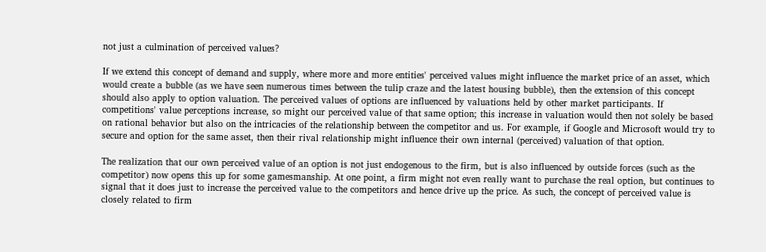not just a culmination of perceived values?

If we extend this concept of demand and supply, where more and more entities' perceived values might influence the market price of an asset, which would create a bubble (as we have seen numerous times between the tulip craze and the latest housing bubble), then the extension of this concept should also apply to option valuation. The perceived values of options are influenced by valuations held by other market participants. If competitions' value perceptions increase, so might our perceived value of that same option; this increase in valuation would then not solely be based on rational behavior but also on the intricacies of the relationship between the competitor and us. For example, if Google and Microsoft would try to secure and option for the same asset, then their rival relationship might influence their own internal (perceived) valuation of that option.

The realization that our own perceived value of an option is not just endogenous to the firm, but is also influenced by outside forces (such as the competitor) now opens this up for some gamesmanship. At one point, a firm might not even really want to purchase the real option, but continues to signal that it does just to increase the perceived value to the competitors and hence drive up the price. As such, the concept of perceived value is closely related to firm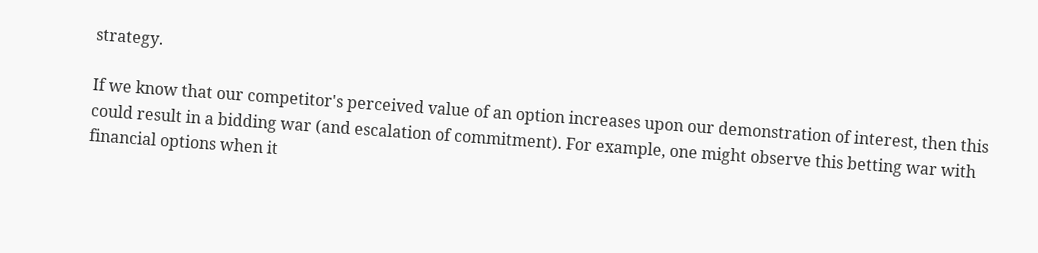strategy.

If we know that our competitor's perceived value of an option increases upon our demonstration of interest, then this could result in a bidding war (and escalation of commitment). For example, one might observe this betting war with financial options when it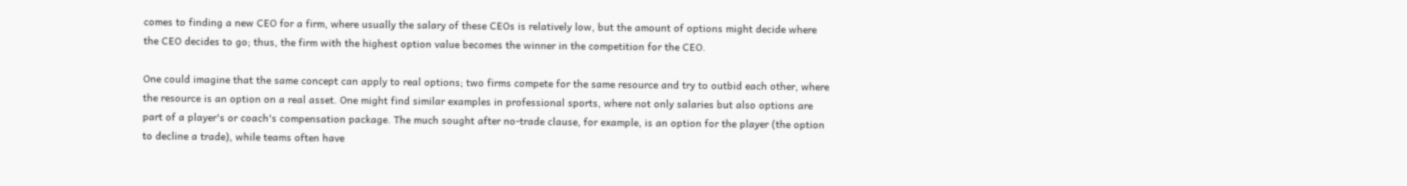comes to finding a new CEO for a firm, where usually the salary of these CEOs is relatively low, but the amount of options might decide where the CEO decides to go; thus, the firm with the highest option value becomes the winner in the competition for the CEO.

One could imagine that the same concept can apply to real options; two firms compete for the same resource and try to outbid each other, where the resource is an option on a real asset. One might find similar examples in professional sports, where not only salaries but also options are part of a player's or coach's compensation package. The much sought after no-trade clause, for example, is an option for the player (the option to decline a trade), while teams often have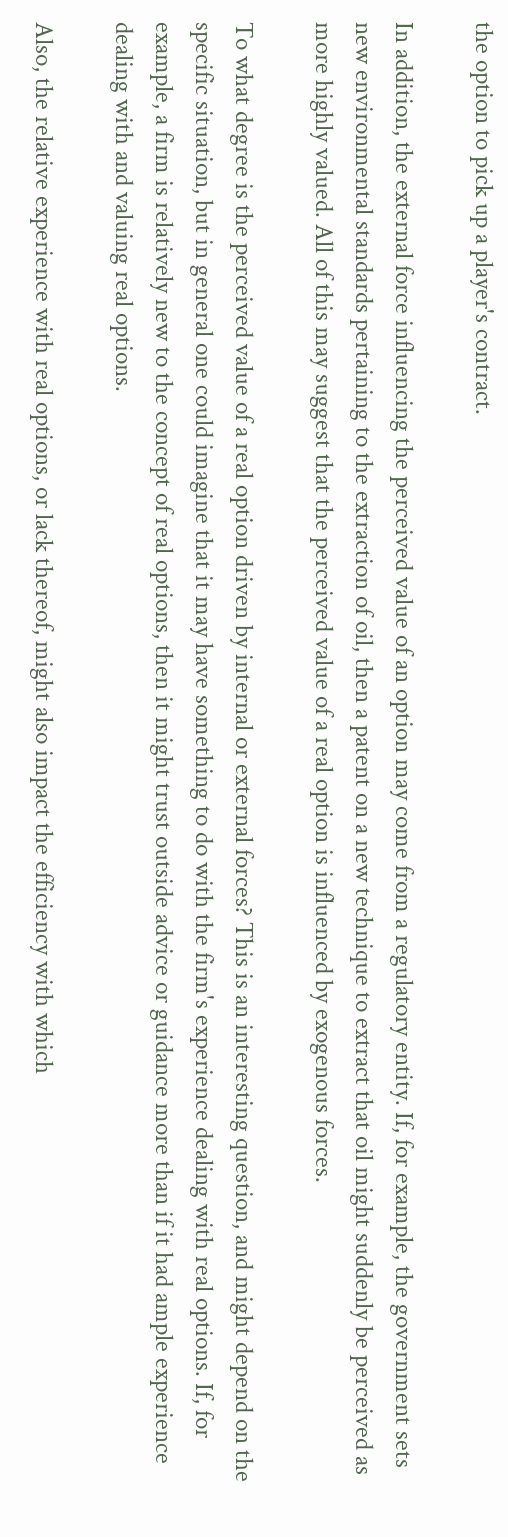the option to pick up a player's contract.

In addition, the external force influencing the perceived value of an option may come from a regulatory entity. If, for example, the government sets new environmental standards pertaining to the extraction of oil, then a patent on a new technique to extract that oil might suddenly be perceived as more highly valued. All of this may suggest that the perceived value of a real option is influenced by exogenous forces.

To what degree is the perceived value of a real option driven by internal or external forces? This is an interesting question, and might depend on the specific situation, but in general one could imagine that it may have something to do with the firm's experience dealing with real options. If, for example, a firm is relatively new to the concept of real options, then it might trust outside advice or guidance more than if it had ample experience dealing with and valuing real options.

Also, the relative experience with real options, or lack thereof, might also impact the efficiency with which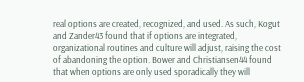real options are created, recognized, and used. As such, Kogut and Zander43 found that if options are integrated, organizational routines and culture will adjust, raising the cost of abandoning the option. Bower and Christiansen44 found that when options are only used sporadically they will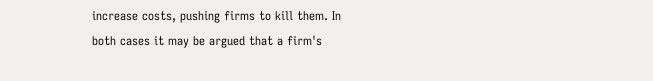increase costs, pushing firms to kill them. In both cases it may be argued that a firm's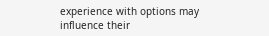experience with options may influence their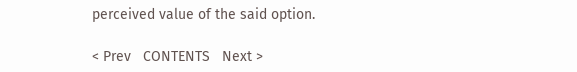perceived value of the said option.

< Prev   CONTENTS   Next >